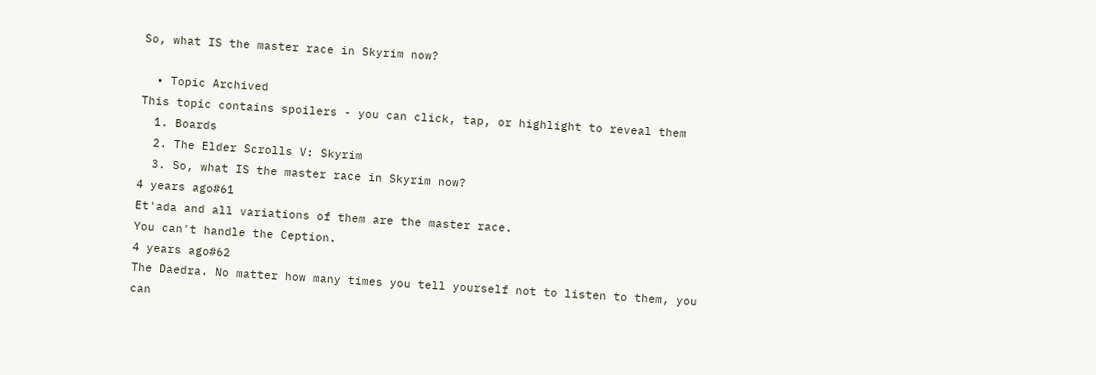So, what IS the master race in Skyrim now?

  • Topic Archived
This topic contains spoilers - you can click, tap, or highlight to reveal them
  1. Boards
  2. The Elder Scrolls V: Skyrim
  3. So, what IS the master race in Skyrim now?
4 years ago#61
Et'ada and all variations of them are the master race.
You can't handle the Ception.
4 years ago#62
The Daedra. No matter how many times you tell yourself not to listen to them, you can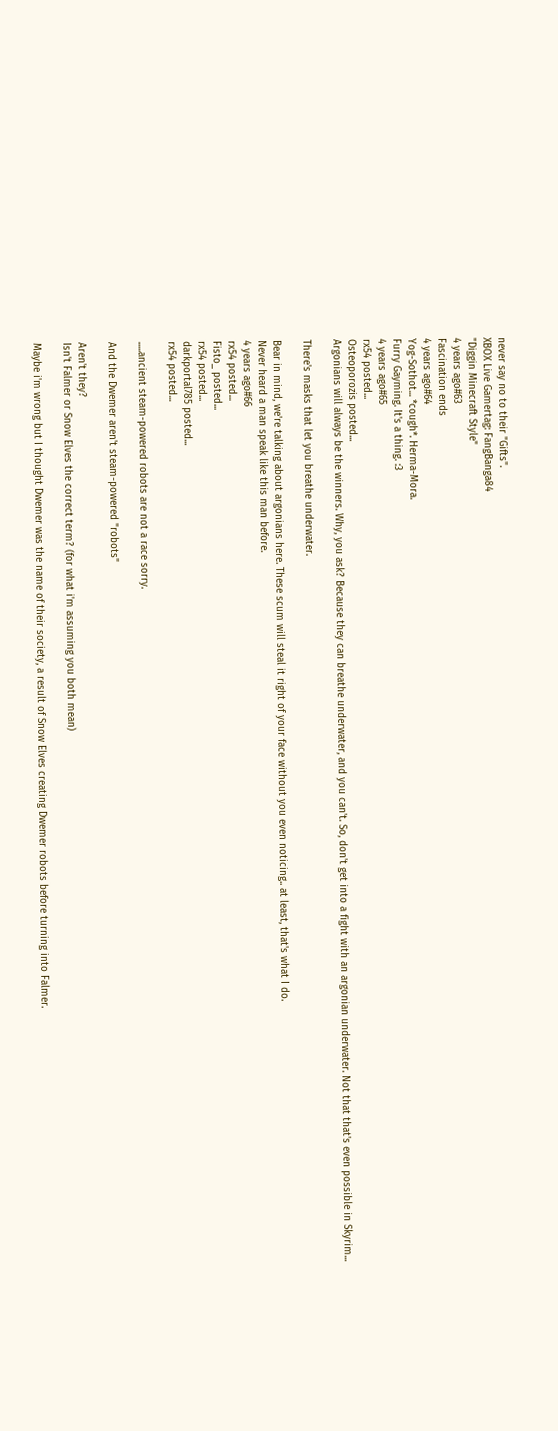never say no to their "Gifts".
XBOX Live Gamertag: FangBanga84
"Diggin Minecraft Style"
4 years ago#63
Fascination ends
4 years ago#64
Yog-Sothot... *cough*. Herma-Mora.
Furry Gayming. It's a thing. :3
4 years ago#65
rx54 posted...
Osteoporozis posted...
Argonians will always be the winners. Why, you ask? Because they can breathe underwater, and you can't. So, don't get into a fight with an argonian underwater. Not that that's even possible in Skyrim...

There's masks that let you breathe underwater.

Bear in mind, we're talking about argonians here. These scum will steal it right of your face without you even noticing.. at least, that's what I do.
Never heard a man speak like this man before.
4 years ago#66
rx54 posted...
Fisto_ posted...
rx54 posted...
darkportal785 posted...
rx54 posted...

.....ancient steam-powered robots are not a race sorry.

And the Dwemer aren't steam-powered "robots"

Aren't they?
Isn't Falmer or Snow Elves the correct term? (for what i'm assuming you both mean)

Maybe i'm wrong but I thought Dwemer was the name of their society, a result of Snow Elves creating Dwemer robots before turning into Falmer.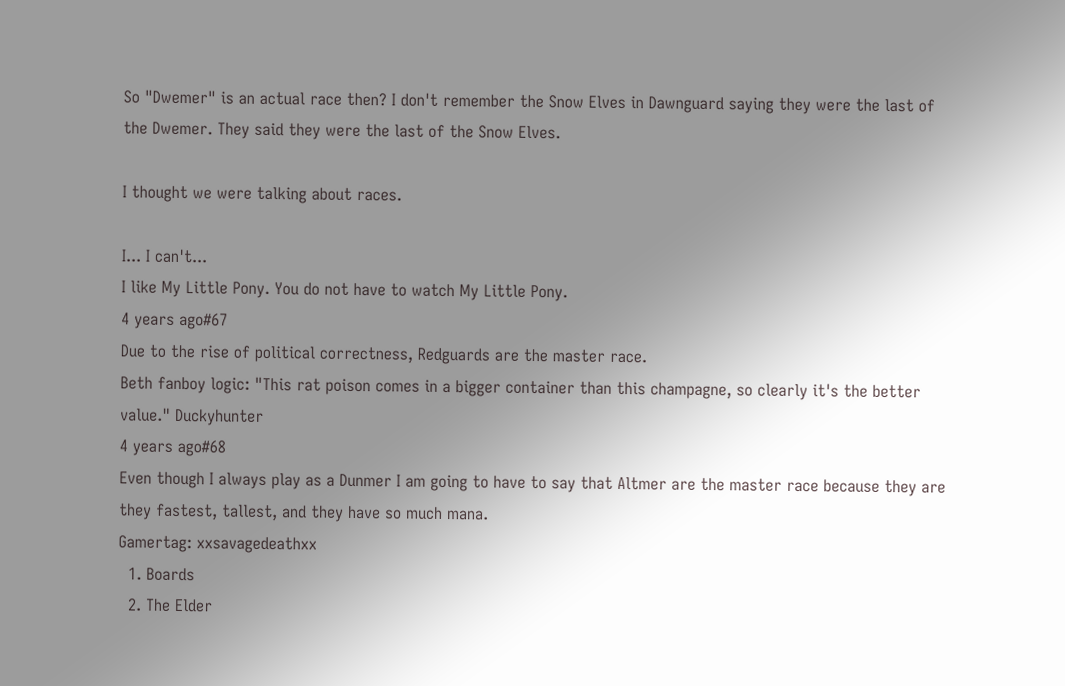So "Dwemer" is an actual race then? I don't remember the Snow Elves in Dawnguard saying they were the last of the Dwemer. They said they were the last of the Snow Elves.

I thought we were talking about races.

I... I can't...
I like My Little Pony. You do not have to watch My Little Pony.
4 years ago#67
Due to the rise of political correctness, Redguards are the master race.
Beth fanboy logic: "This rat poison comes in a bigger container than this champagne, so clearly it's the better value." Duckyhunter
4 years ago#68
Even though I always play as a Dunmer I am going to have to say that Altmer are the master race because they are they fastest, tallest, and they have so much mana.
Gamertag: xxsavagedeathxx
  1. Boards
  2. The Elder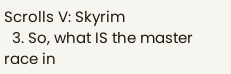Scrolls V: Skyrim
  3. So, what IS the master race in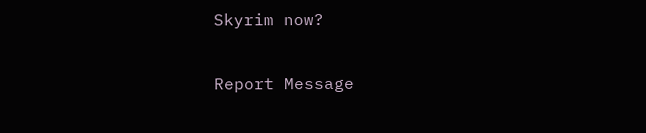Skyrim now?

Report Message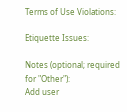Terms of Use Violations:

Etiquette Issues:

Notes (optional; required for "Other"):
Add user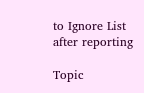to Ignore List after reporting

Topic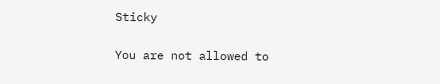Sticky

You are not allowed to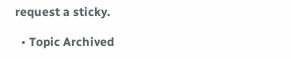request a sticky.

  • Topic Archived